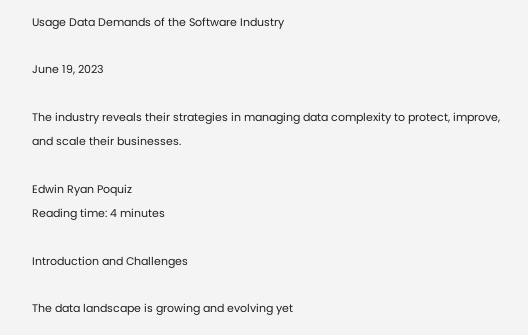Usage Data Demands of the Software Industry

June 19, 2023

The industry reveals their strategies in managing data complexity to protect, improve, and scale their businesses.

Edwin Ryan Poquiz
Reading time: 4 minutes

Introduction and Challenges

The data landscape is growing and evolving yet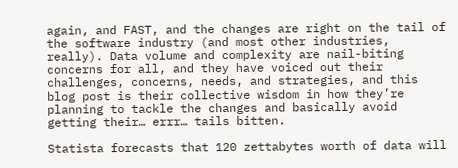again, and FAST, and the changes are right on the tail of the software industry (and most other industries, really). Data volume and complexity are nail-biting concerns for all, and they have voiced out their challenges, concerns, needs, and strategies, and this blog post is their collective wisdom in how they’re planning to tackle the changes and basically avoid getting their… errr… tails bitten.

Statista forecasts that 120 zettabytes worth of data will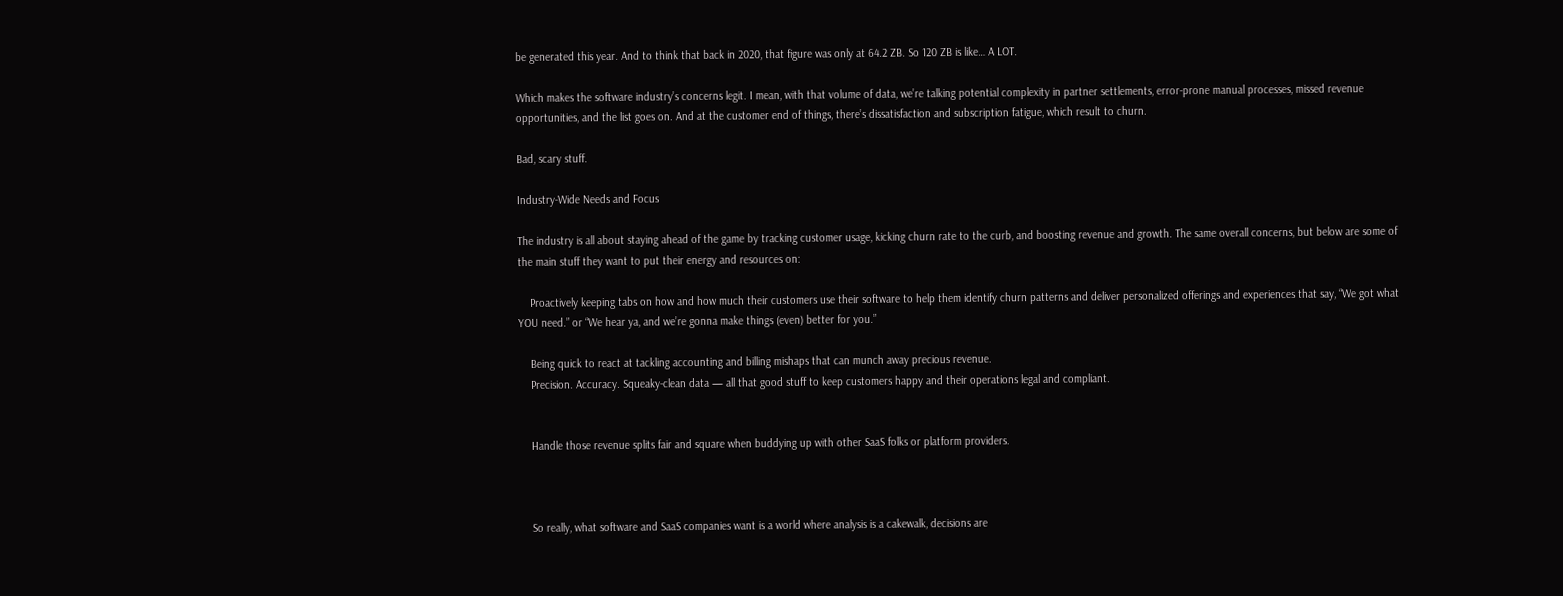be generated this year. And to think that back in 2020, that figure was only at 64.2 ZB. So 120 ZB is like… A LOT.

Which makes the software industry’s concerns legit. I mean, with that volume of data, we’re talking potential complexity in partner settlements, error-prone manual processes, missed revenue opportunities, and the list goes on. And at the customer end of things, there’s dissatisfaction and subscription fatigue, which result to churn.

Bad, scary stuff.

Industry-Wide Needs and Focus

The industry is all about staying ahead of the game by tracking customer usage, kicking churn rate to the curb, and boosting revenue and growth. The same overall concerns, but below are some of the main stuff they want to put their energy and resources on:

    Proactively keeping tabs on how and how much their customers use their software to help them identify churn patterns and deliver personalized offerings and experiences that say, “We got what YOU need.” or “We hear ya, and we’re gonna make things (even) better for you.”

    Being quick to react at tackling accounting and billing mishaps that can munch away precious revenue.
    Precision. Accuracy. Squeaky-clean data — all that good stuff to keep customers happy and their operations legal and compliant.


    Handle those revenue splits fair and square when buddying up with other SaaS folks or platform providers.



    So really, what software and SaaS companies want is a world where analysis is a cakewalk, decisions are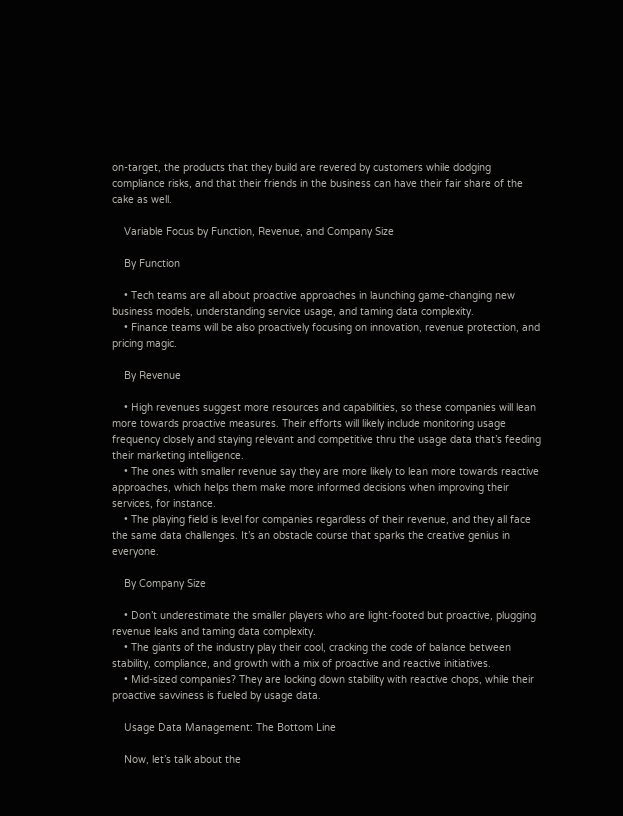on-target, the products that they build are revered by customers while dodging compliance risks, and that their friends in the business can have their fair share of the cake as well.

    Variable Focus by Function, Revenue, and Company Size

    By Function

    • Tech teams are all about proactive approaches in launching game-changing new business models, understanding service usage, and taming data complexity.
    • Finance teams will be also proactively focusing on innovation, revenue protection, and pricing magic.

    By Revenue

    • High revenues suggest more resources and capabilities, so these companies will lean more towards proactive measures. Their efforts will likely include monitoring usage frequency closely and staying relevant and competitive thru the usage data that’s feeding their marketing intelligence.
    • The ones with smaller revenue say they are more likely to lean more towards reactive approaches, which helps them make more informed decisions when improving their services, for instance.
    • The playing field is level for companies regardless of their revenue, and they all face the same data challenges. It’s an obstacle course that sparks the creative genius in everyone.

    By Company Size

    • Don’t underestimate the smaller players who are light-footed but proactive, plugging revenue leaks and taming data complexity.
    • The giants of the industry play their cool, cracking the code of balance between stability, compliance, and growth with a mix of proactive and reactive initiatives.
    • Mid-sized companies? They are locking down stability with reactive chops, while their proactive savviness is fueled by usage data.

    Usage Data Management: The Bottom Line

    Now, let’s talk about the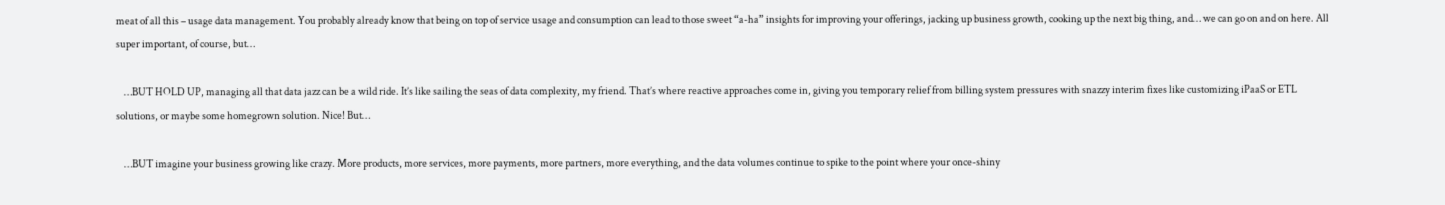meat of all this – usage data management. You probably already know that being on top of service usage and consumption can lead to those sweet “a-ha” insights for improving your offerings, jacking up business growth, cooking up the next big thing, and… we can go on and on here. All super important, of course, but…

    …BUT HOLD UP, managing all that data jazz can be a wild ride. It’s like sailing the seas of data complexity, my friend. That’s where reactive approaches come in, giving you temporary relief from billing system pressures with snazzy interim fixes like customizing iPaaS or ETL solutions, or maybe some homegrown solution. Nice! But…

    …BUT imagine your business growing like crazy. More products, more services, more payments, more partners, more everything, and the data volumes continue to spike to the point where your once-shiny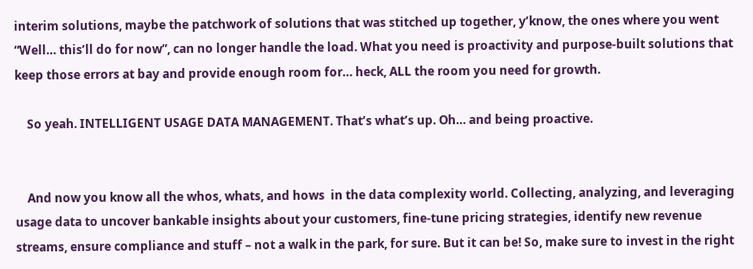interim solutions, maybe the patchwork of solutions that was stitched up together, y’know, the ones where you went “Well… this’ll do for now”, can no longer handle the load. What you need is proactivity and purpose-built solutions that keep those errors at bay and provide enough room for… heck, ALL the room you need for growth.

    So yeah. INTELLIGENT USAGE DATA MANAGEMENT. That’s what’s up. Oh… and being proactive.


    And now you know all the whos, whats, and hows  in the data complexity world. Collecting, analyzing, and leveraging usage data to uncover bankable insights about your customers, fine-tune pricing strategies, identify new revenue streams, ensure compliance and stuff – not a walk in the park, for sure. But it can be! So, make sure to invest in the right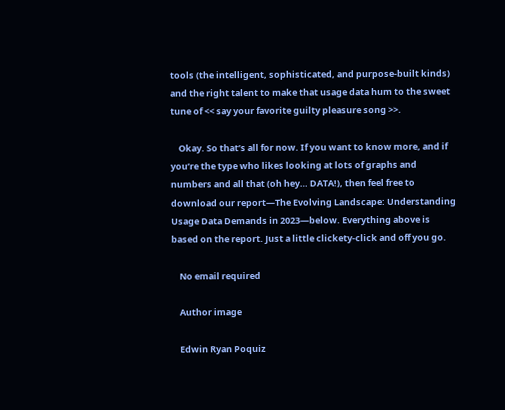tools (the intelligent, sophisticated, and purpose-built kinds) and the right talent to make that usage data hum to the sweet tune of << say your favorite guilty pleasure song >>.

    Okay. So that’s all for now. If you want to know more, and if you’re the type who likes looking at lots of graphs and numbers and all that (oh hey… DATA!), then feel free to download our report—The Evolving Landscape: Understanding Usage Data Demands in 2023—below. Everything above is based on the report. Just a little clickety-click and off you go.

    No email required

    Author image

    Edwin Ryan Poquiz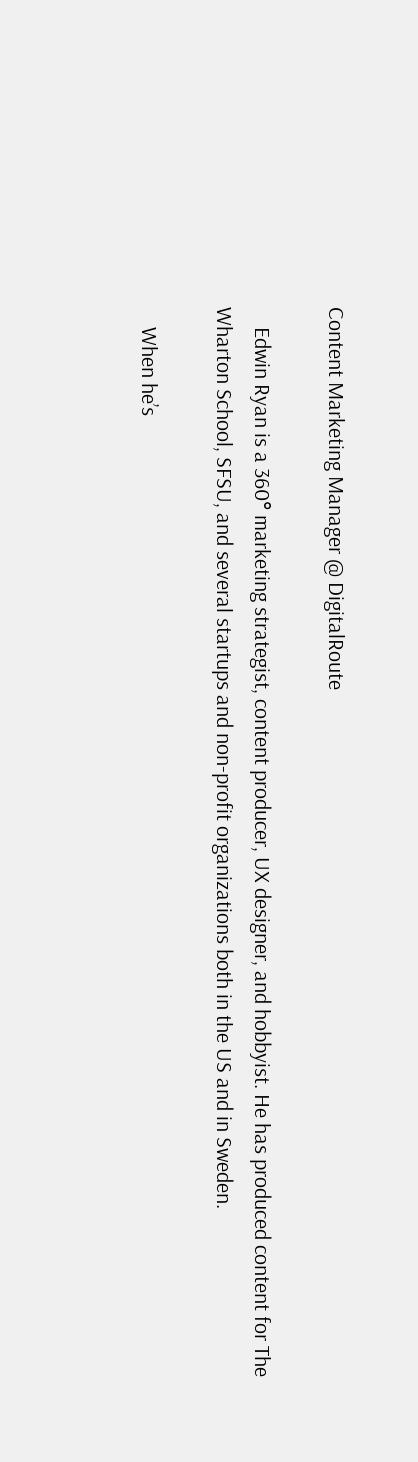Content Marketing Manager @ DigitalRoute

    Edwin Ryan is a 360° marketing strategist, content producer, UX designer, and hobbyist. He has produced content for The Wharton School, SFSU, and several startups and non-profit organizations both in the US and in Sweden.

    When he’s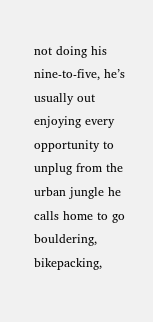not doing his nine-to-five, he’s usually out enjoying every opportunity to unplug from the urban jungle he calls home to go bouldering, bikepacking,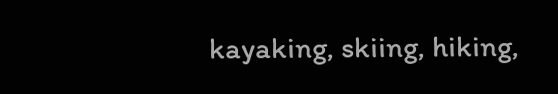kayaking, skiing, hiking,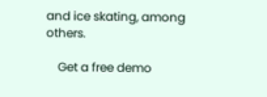and ice skating, among others.

    Get a free demo